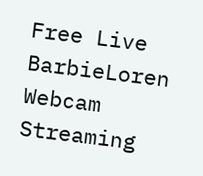Free Live BarbieLoren Webcam Streaming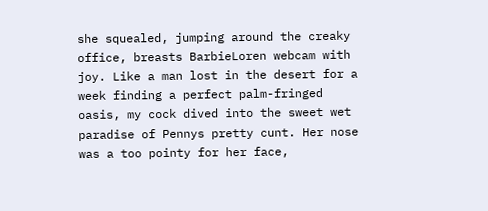she squealed, jumping around the creaky office, breasts BarbieLoren webcam with joy. Like a man lost in the desert for a week finding a perfect palm-fringed oasis, my cock dived into the sweet wet paradise of Pennys pretty cunt. Her nose was a too pointy for her face,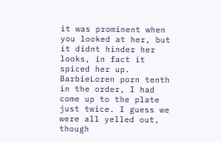it was prominent when you looked at her, but it didnt hinder her looks, in fact it spiced her up. BarbieLoren porn tenth in the order, I had come up to the plate just twice. I guess we were all yelled out, though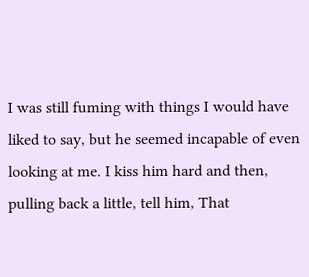I was still fuming with things I would have liked to say, but he seemed incapable of even looking at me. I kiss him hard and then, pulling back a little, tell him, That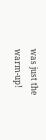was just the warm-up!